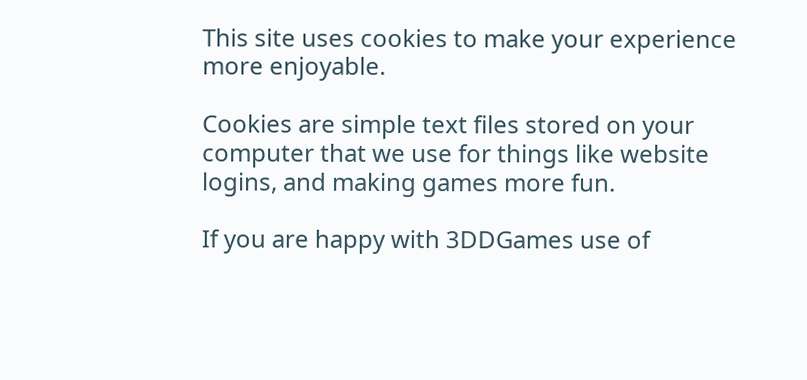This site uses cookies to make your experience more enjoyable.

Cookies are simple text files stored on your computer that we use for things like website logins, and making games more fun.

If you are happy with 3DDGames use of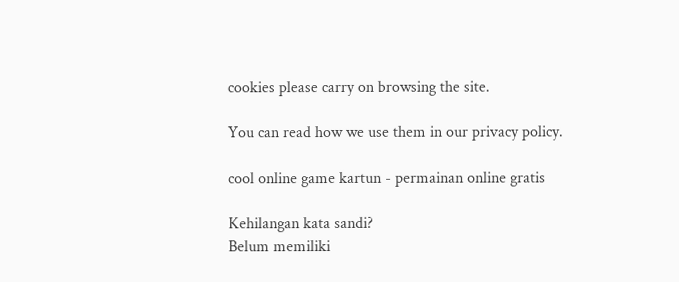cookies please carry on browsing the site.

You can read how we use them in our privacy policy.

cool online game kartun - permainan online gratis

Kehilangan kata sandi?
Belum memiliki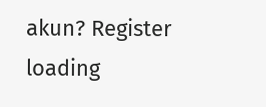akun? Register
loading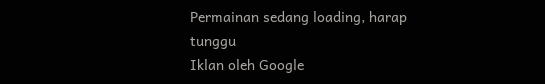Permainan sedang loading, harap tunggu
Iklan oleh Google